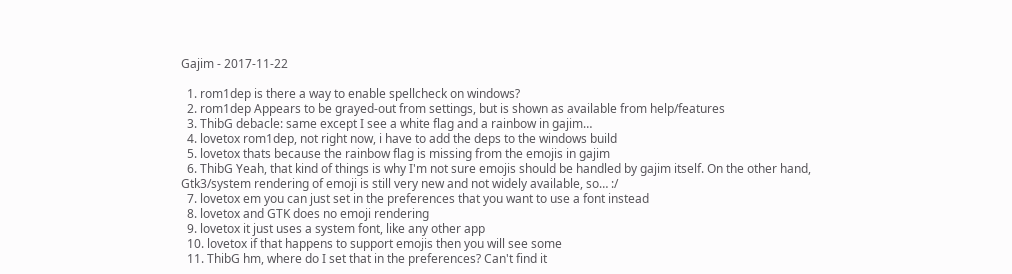Gajim - 2017-11-22

  1. rom1dep is there a way to enable spellcheck on windows?
  2. rom1dep Appears to be grayed-out from settings, but is shown as available from help/features
  3. ThibG debacle: same except I see a white flag and a rainbow in gajim…
  4. lovetox rom1dep, not right now, i have to add the deps to the windows build
  5. lovetox thats because the rainbow flag is missing from the emojis in gajim
  6. ThibG Yeah, that kind of things is why I'm not sure emojis should be handled by gajim itself. On the other hand, Gtk3/system rendering of emoji is still very new and not widely available, so… :/
  7. lovetox em you can just set in the preferences that you want to use a font instead
  8. lovetox and GTK does no emoji rendering
  9. lovetox it just uses a system font, like any other app
  10. lovetox if that happens to support emojis then you will see some
  11. ThibG hm, where do I set that in the preferences? Can't find it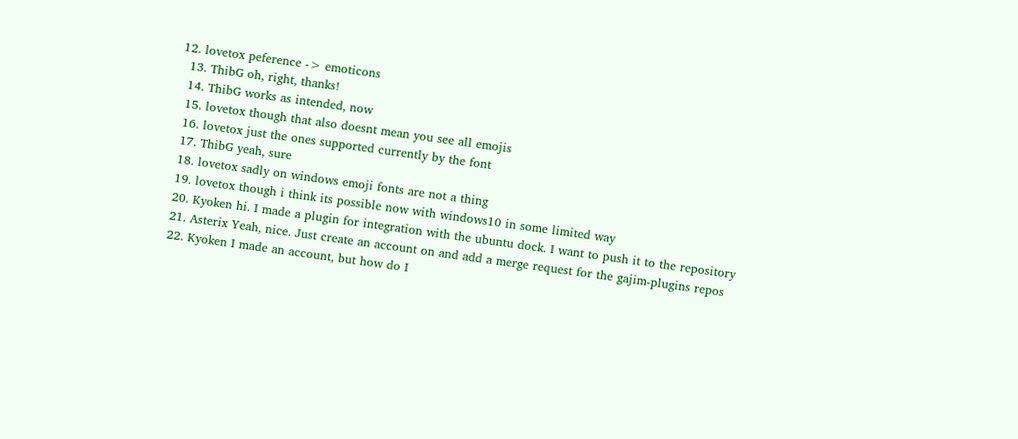12. lovetox peference -> emoticons
  13. ThibG oh, right, thanks!
  14. ThibG works as intended, now
  15. lovetox though that also doesnt mean you see all emojis
  16. lovetox just the ones supported currently by the font
  17. ThibG yeah, sure
  18. lovetox sadly on windows emoji fonts are not a thing
  19. lovetox though i think its possible now with windows10 in some limited way
  20. Kyoken hi. I made a plugin for integration with the ubuntu dock. I want to push it to the repository
  21. Asterix Yeah, nice. Just create an account on and add a merge request for the gajim-plugins repos
  22. Kyoken I made an account, but how do I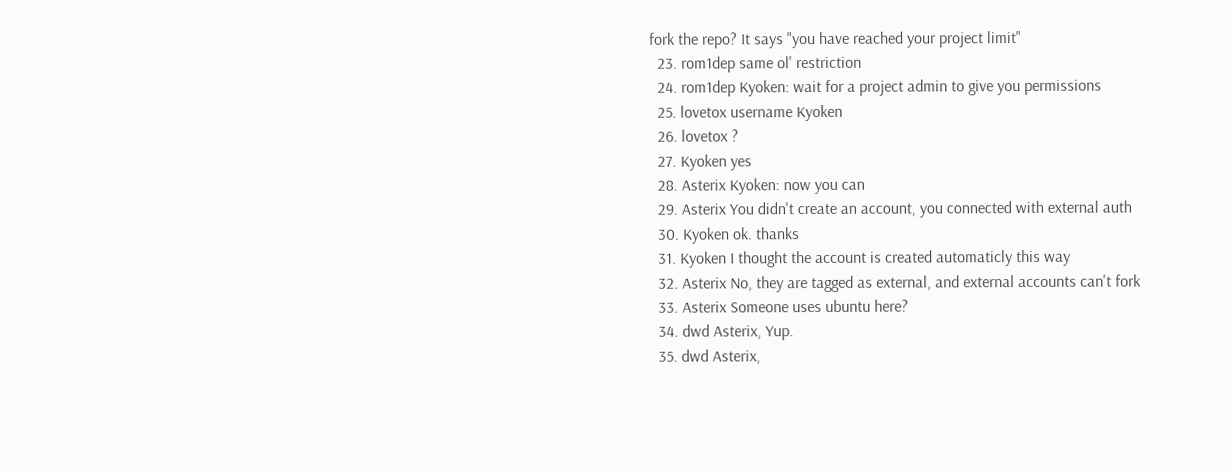fork the repo? It says "you have reached your project limit"
  23. rom1dep same ol' restriction
  24. rom1dep Kyoken: wait for a project admin to give you permissions
  25. lovetox username Kyoken
  26. lovetox ?
  27. Kyoken yes
  28. Asterix Kyoken: now you can
  29. Asterix You didn't create an account, you connected with external auth
  30. Kyoken ok. thanks
  31. Kyoken I thought the account is created automaticly this way
  32. Asterix No, they are tagged as external, and external accounts can't fork
  33. Asterix Someone uses ubuntu here?
  34. dwd Asterix, Yup.
  35. dwd Asterix,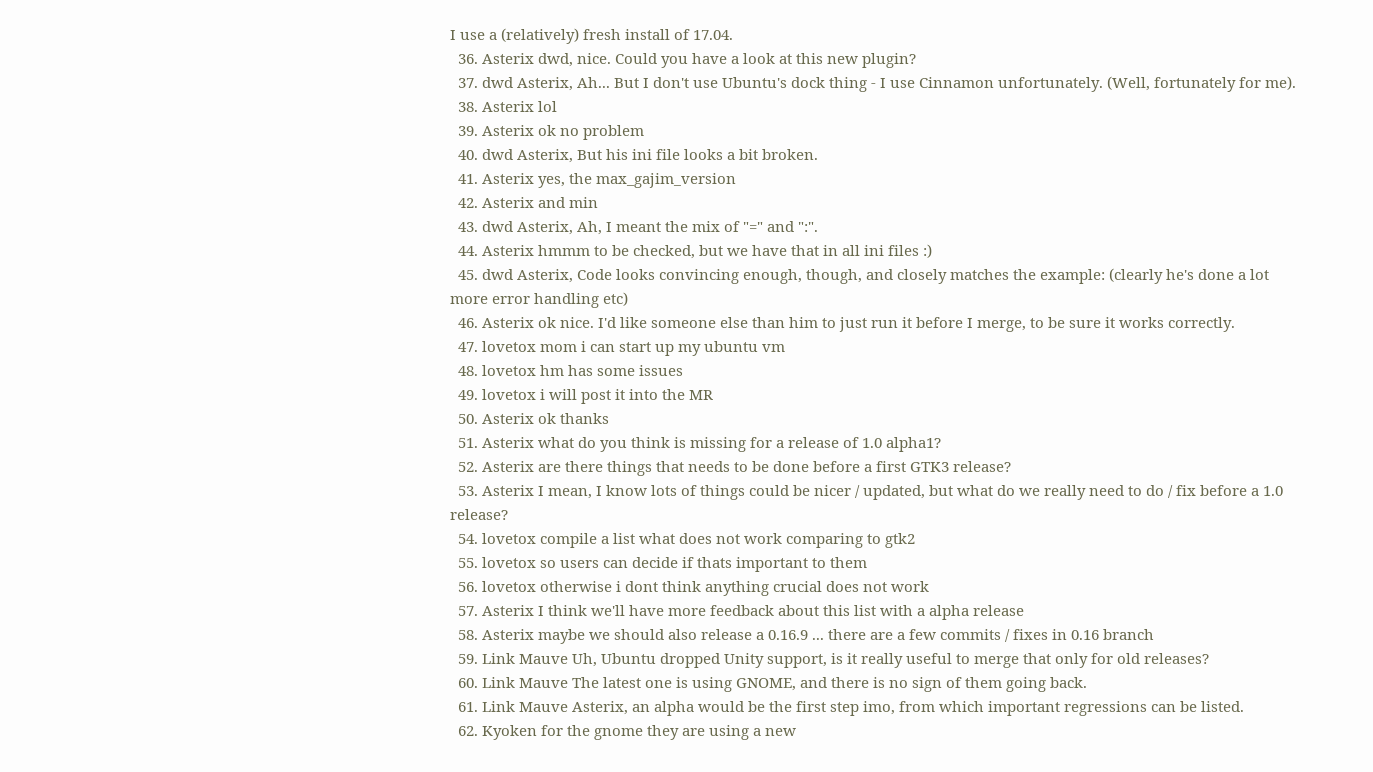I use a (relatively) fresh install of 17.04.
  36. Asterix dwd, nice. Could you have a look at this new plugin?
  37. dwd Asterix, Ah... But I don't use Ubuntu's dock thing - I use Cinnamon unfortunately. (Well, fortunately for me).
  38. Asterix lol
  39. Asterix ok no problem
  40. dwd Asterix, But his ini file looks a bit broken.
  41. Asterix yes, the max_gajim_version
  42. Asterix and min
  43. dwd Asterix, Ah, I meant the mix of "=" and ":".
  44. Asterix hmmm to be checked, but we have that in all ini files :)
  45. dwd Asterix, Code looks convincing enough, though, and closely matches the example: (clearly he's done a lot more error handling etc)
  46. Asterix ok nice. I'd like someone else than him to just run it before I merge, to be sure it works correctly.
  47. lovetox mom i can start up my ubuntu vm
  48. lovetox hm has some issues
  49. lovetox i will post it into the MR
  50. Asterix ok thanks
  51. Asterix what do you think is missing for a release of 1.0 alpha1?
  52. Asterix are there things that needs to be done before a first GTK3 release?
  53. Asterix I mean, I know lots of things could be nicer / updated, but what do we really need to do / fix before a 1.0 release?
  54. lovetox compile a list what does not work comparing to gtk2
  55. lovetox so users can decide if thats important to them
  56. lovetox otherwise i dont think anything crucial does not work
  57. Asterix I think we'll have more feedback about this list with a alpha release
  58. Asterix maybe we should also release a 0.16.9 ... there are a few commits / fixes in 0.16 branch
  59. Link Mauve Uh, Ubuntu dropped Unity support, is it really useful to merge that only for old releases?
  60. Link Mauve The latest one is using GNOME, and there is no sign of them going back.
  61. Link Mauve Asterix, an alpha would be the first step imo, from which important regressions can be listed.
  62. Kyoken for the gnome they are using a new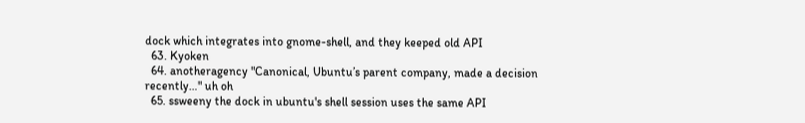dock which integrates into gnome-shell, and they keeped old API
  63. Kyoken
  64. anotheragency "Canonical, Ubuntu’s parent company, made a decision recently…" uh oh
  65. ssweeny the dock in ubuntu's shell session uses the same API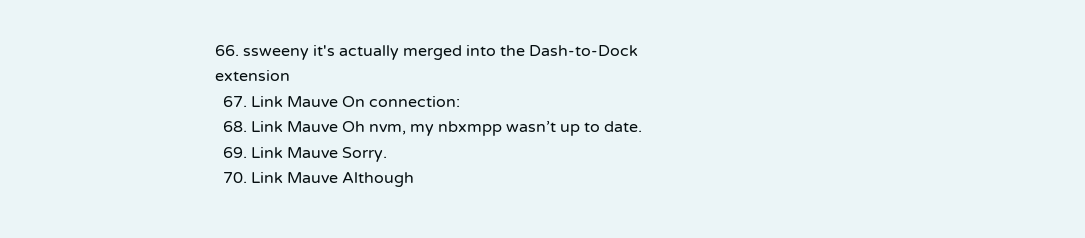66. ssweeny it's actually merged into the Dash-to-Dock extension
  67. Link Mauve On connection:
  68. Link Mauve Oh nvm, my nbxmpp wasn’t up to date.
  69. Link Mauve Sorry.
  70. Link Mauve Although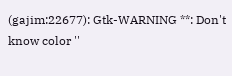(gajim:22677): Gtk-WARNING **: Don't know color ''